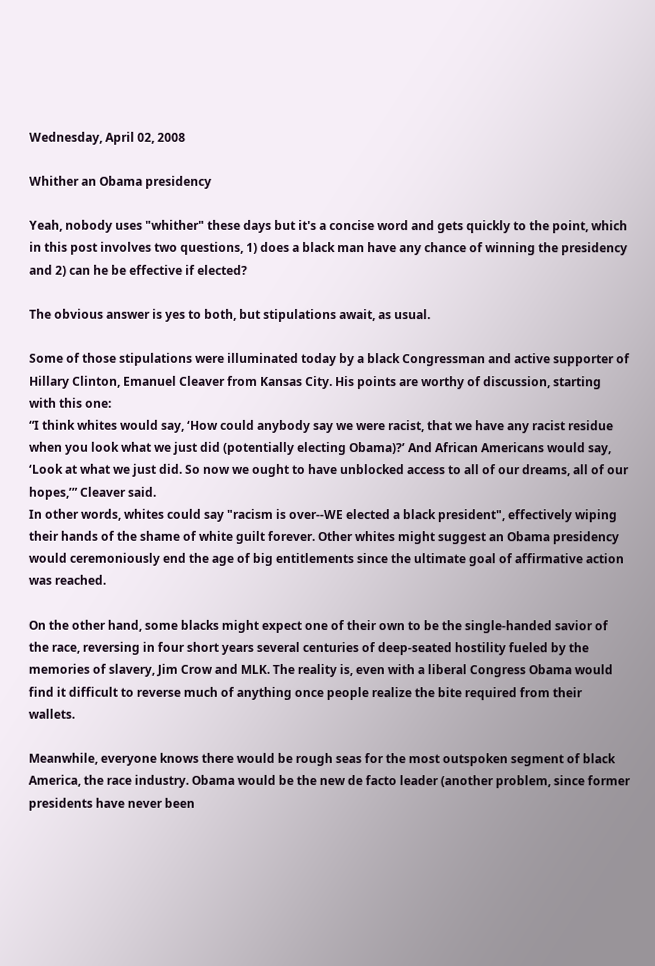Wednesday, April 02, 2008

Whither an Obama presidency

Yeah, nobody uses "whither" these days but it's a concise word and gets quickly to the point, which in this post involves two questions, 1) does a black man have any chance of winning the presidency and 2) can he be effective if elected?

The obvious answer is yes to both, but stipulations await, as usual.

Some of those stipulations were illuminated today by a black Congressman and active supporter of Hillary Clinton, Emanuel Cleaver from Kansas City. His points are worthy of discussion, starting with this one:
“I think whites would say, ‘How could anybody say we were racist, that we have any racist residue when you look what we just did (potentially electing Obama)?’ And African Americans would say, ‘Look at what we just did. So now we ought to have unblocked access to all of our dreams, all of our hopes,’” Cleaver said.
In other words, whites could say "racism is over--WE elected a black president", effectively wiping their hands of the shame of white guilt forever. Other whites might suggest an Obama presidency would ceremoniously end the age of big entitlements since the ultimate goal of affirmative action was reached.

On the other hand, some blacks might expect one of their own to be the single-handed savior of the race, reversing in four short years several centuries of deep-seated hostility fueled by the memories of slavery, Jim Crow and MLK. The reality is, even with a liberal Congress Obama would find it difficult to reverse much of anything once people realize the bite required from their wallets.

Meanwhile, everyone knows there would be rough seas for the most outspoken segment of black America, the race industry. Obama would be the new de facto leader (another problem, since former presidents have never been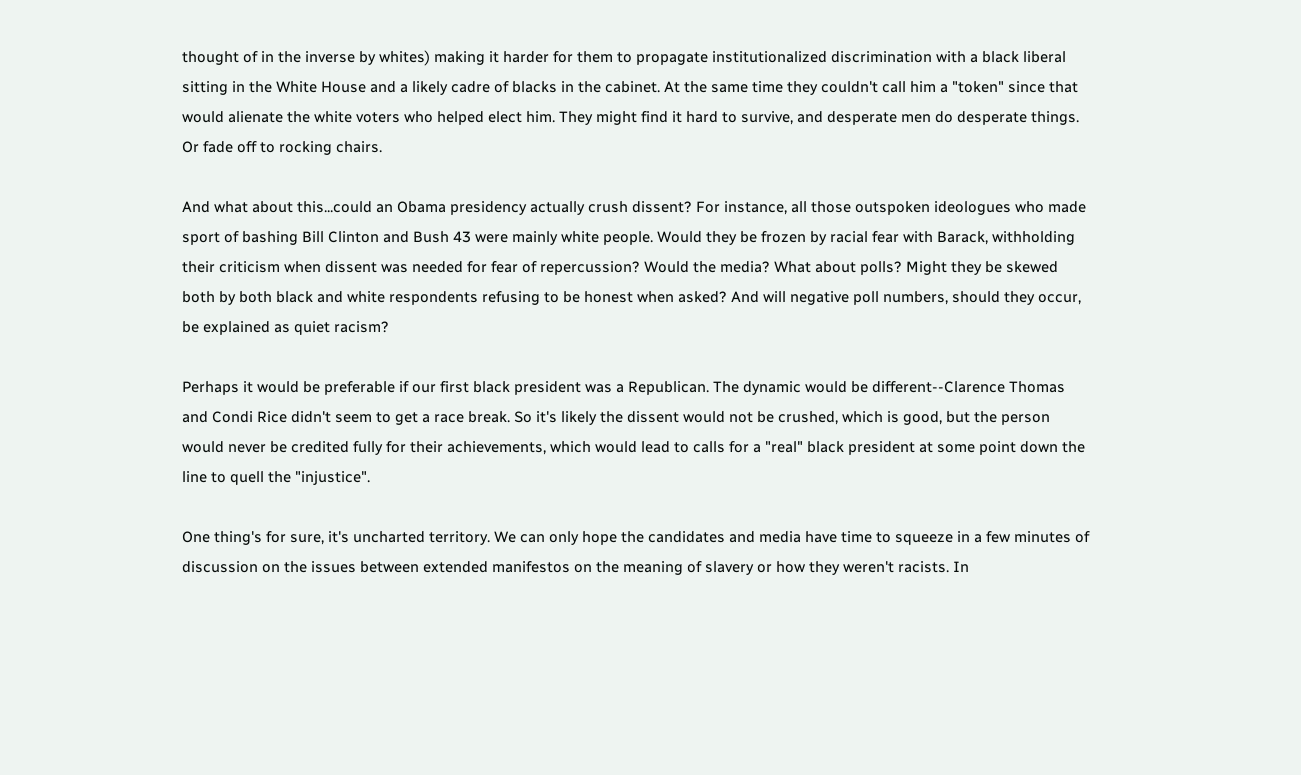thought of in the inverse by whites) making it harder for them to propagate institutionalized discrimination with a black liberal sitting in the White House and a likely cadre of blacks in the cabinet. At the same time they couldn't call him a "token" since that would alienate the white voters who helped elect him. They might find it hard to survive, and desperate men do desperate things. Or fade off to rocking chairs.

And what about this...could an Obama presidency actually crush dissent? For instance, all those outspoken ideologues who made sport of bashing Bill Clinton and Bush 43 were mainly white people. Would they be frozen by racial fear with Barack, withholding their criticism when dissent was needed for fear of repercussion? Would the media? What about polls? Might they be skewed both by both black and white respondents refusing to be honest when asked? And will negative poll numbers, should they occur, be explained as quiet racism?

Perhaps it would be preferable if our first black president was a Republican. The dynamic would be different--Clarence Thomas and Condi Rice didn't seem to get a race break. So it's likely the dissent would not be crushed, which is good, but the person would never be credited fully for their achievements, which would lead to calls for a "real" black president at some point down the line to quell the "injustice".

One thing's for sure, it's uncharted territory. We can only hope the candidates and media have time to squeeze in a few minutes of discussion on the issues between extended manifestos on the meaning of slavery or how they weren't racists. In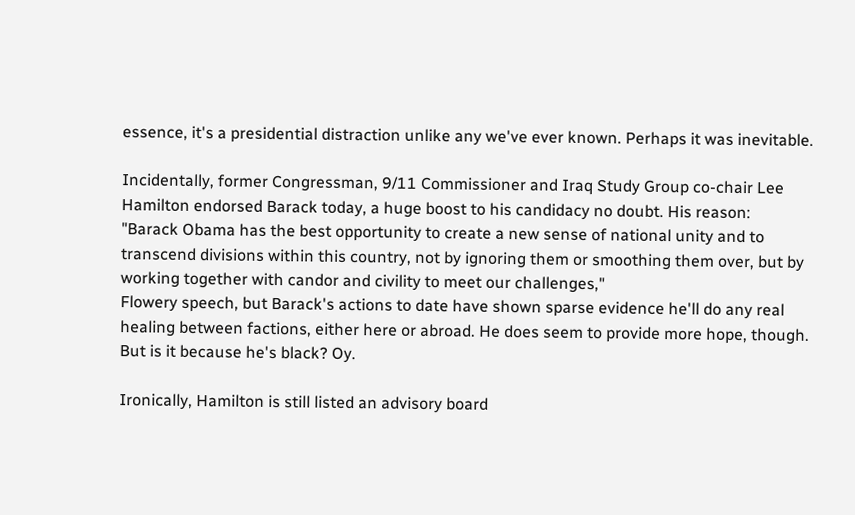essence, it's a presidential distraction unlike any we've ever known. Perhaps it was inevitable.

Incidentally, former Congressman, 9/11 Commissioner and Iraq Study Group co-chair Lee Hamilton endorsed Barack today, a huge boost to his candidacy no doubt. His reason:
"Barack Obama has the best opportunity to create a new sense of national unity and to transcend divisions within this country, not by ignoring them or smoothing them over, but by working together with candor and civility to meet our challenges,"
Flowery speech, but Barack's actions to date have shown sparse evidence he'll do any real healing between factions, either here or abroad. He does seem to provide more hope, though. But is it because he's black? Oy.

Ironically, Hamilton is still listed an advisory board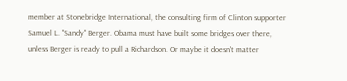member at Stonebridge International, the consulting firm of Clinton supporter Samuel L. "Sandy" Berger. Obama must have built some bridges over there, unless Berger is ready to pull a Richardson. Or maybe it doesn't matter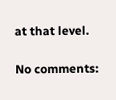at that level.

No comments: